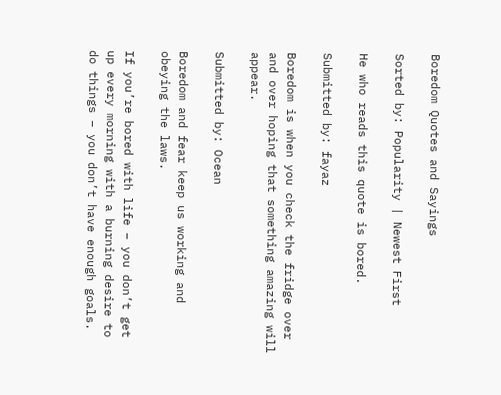Boredom Quotes and Sayings

Sorted by: Popularity | Newest First

He who reads this quote is bored.

Submitted by: fayaz

Boredom is when you check the fridge over and over hoping that something amazing will appear.

Submitted by: Ocean

Boredom and fear keep us working and obeying the laws.

If you’re bored with life – you don’t get up every morning with a burning desire to do things – you don’t have enough goals.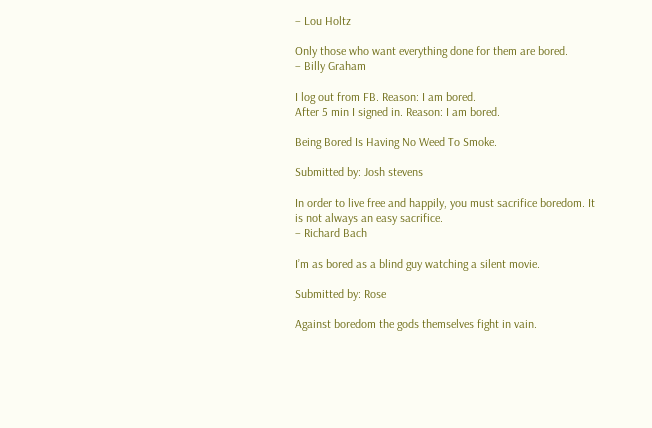– Lou Holtz

Only those who want everything done for them are bored.
– Billy Graham

I log out from FB. Reason: I am bored.
After 5 min I signed in. Reason: I am bored.

Being Bored Is Having No Weed To Smoke.

Submitted by: Josh stevens

In order to live free and happily, you must sacrifice boredom. It is not always an easy sacrifice.
– Richard Bach

I’m as bored as a blind guy watching a silent movie.

Submitted by: Rose

Against boredom the gods themselves fight in vain.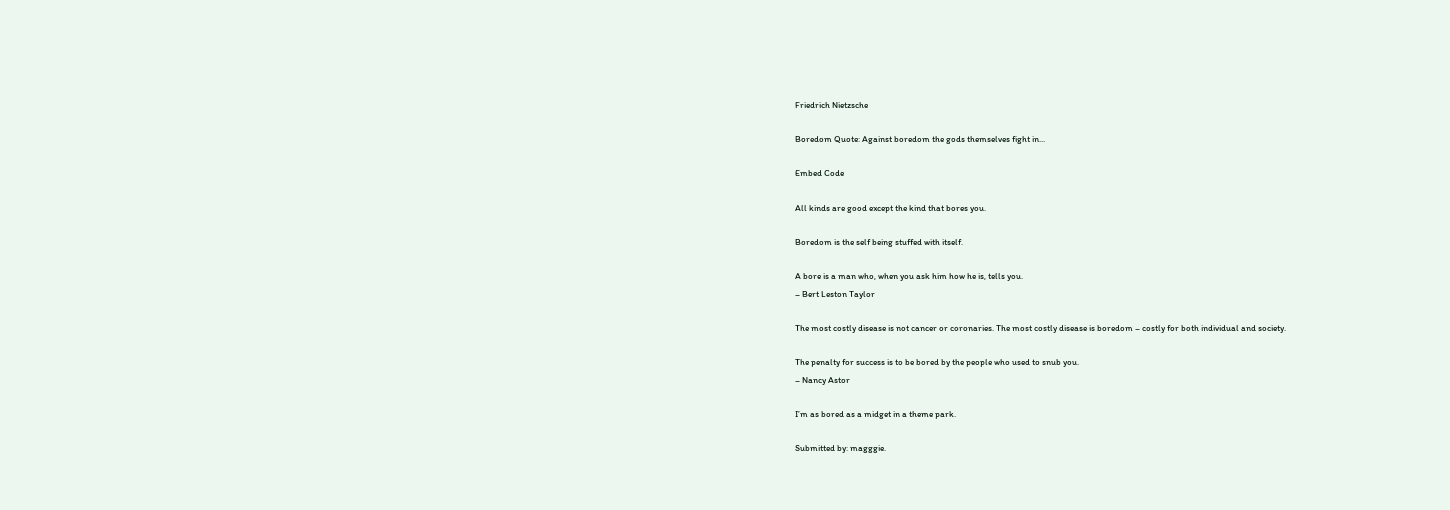Friedrich Nietzsche

Boredom Quote: Against boredom the gods themselves fight in...

Embed Code

All kinds are good except the kind that bores you.

Boredom is the self being stuffed with itself.

A bore is a man who, when you ask him how he is, tells you.
– Bert Leston Taylor

The most costly disease is not cancer or coronaries. The most costly disease is boredom – costly for both individual and society.

The penalty for success is to be bored by the people who used to snub you.
– Nancy Astor

I’m as bored as a midget in a theme park.

Submitted by: magggie.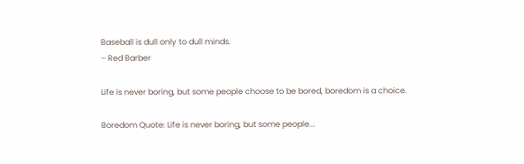Baseball is dull only to dull minds.
– Red Barber

Life is never boring, but some people choose to be bored, boredom is a choice.

Boredom Quote: Life is never boring, but some people...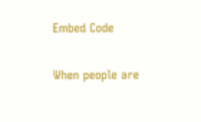Embed Code

When people are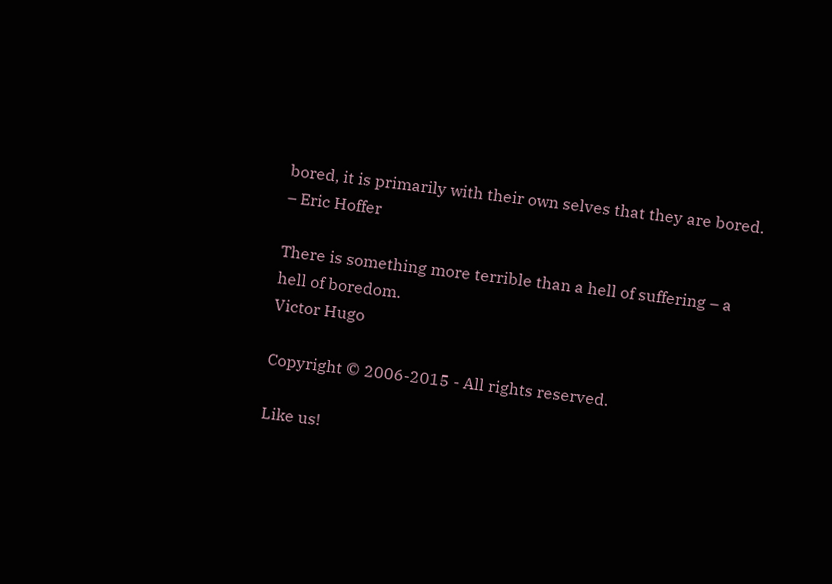bored, it is primarily with their own selves that they are bored.
– Eric Hoffer

There is something more terrible than a hell of suffering – a hell of boredom.
Victor Hugo

Copyright © 2006-2015 - All rights reserved.

Like us!